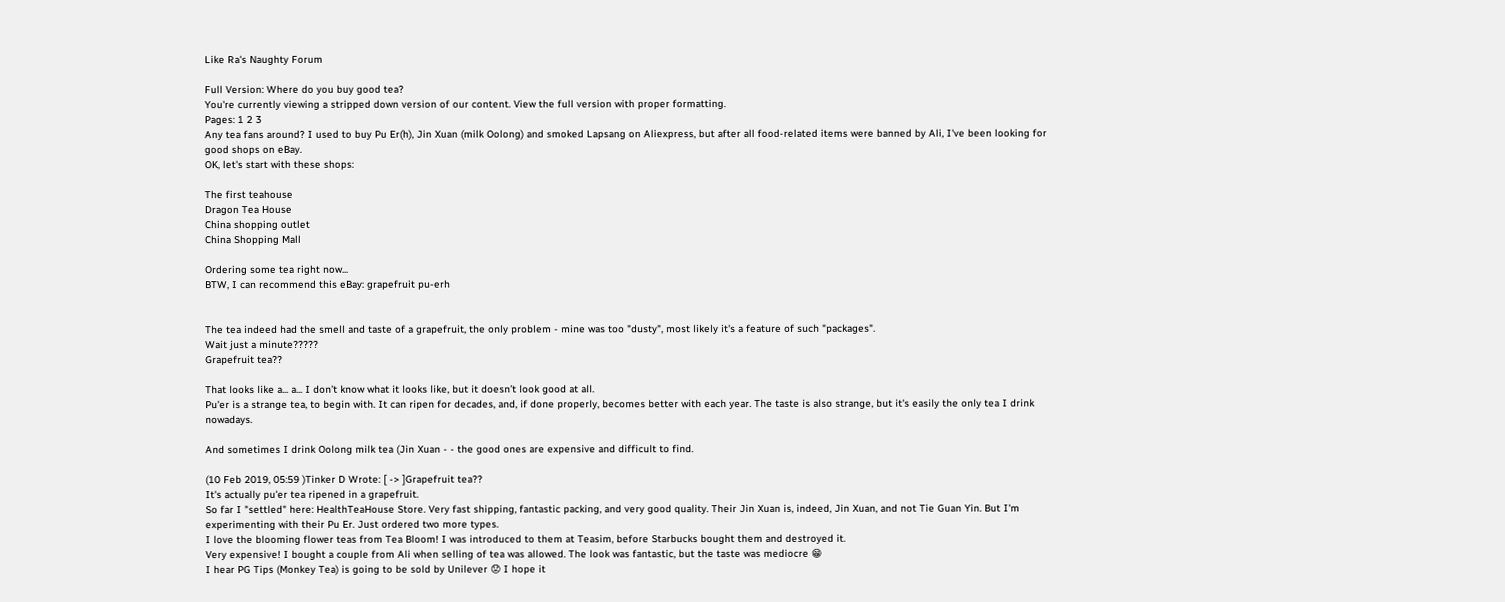Like Ra's Naughty Forum

Full Version: Where do you buy good tea?
You're currently viewing a stripped down version of our content. View the full version with proper formatting.
Pages: 1 2 3
Any tea fans around? I used to buy Pu Er(h), Jin Xuan (milk Oolong) and smoked Lapsang on Aliexpress, but after all food-related items were banned by Ali, I've been looking for good shops on eBay.
OK, let's start with these shops:

The first teahouse
Dragon Tea House
China shopping outlet
China Shopping Mall

Ordering some tea right now...
BTW, I can recommend this eBay: grapefruit pu-erh


The tea indeed had the smell and taste of a grapefruit, the only problem - mine was too "dusty", most likely it's a feature of such "packages".
Wait just a minute?????
Grapefruit tea??

That looks like a... a... I don’t know what it looks like, but it doesn’t look good at all.
Pu'er is a strange tea, to begin with. It can ripen for decades, and, if done properly, becomes better with each year. The taste is also strange, but it's easily the only tea I drink nowadays.

And sometimes I drink Oolong milk tea (Jin Xuan - - the good ones are expensive and difficult to find.

(10 Feb 2019, 05:59 )Tinker D Wrote: [ -> ]Grapefruit tea??
It's actually pu'er tea ripened in a grapefruit.
So far I "settled" here: HealthTeaHouse Store. Very fast shipping, fantastic packing, and very good quality. Their Jin Xuan is, indeed, Jin Xuan, and not Tie Guan Yin. But I'm experimenting with their Pu Er. Just ordered two more types.
I love the blooming flower teas from Tea Bloom! I was introduced to them at Teasim, before Starbucks bought them and destroyed it.
Very expensive! I bought a couple from Ali when selling of tea was allowed. The look was fantastic, but the taste was mediocre 😁
I hear PG Tips (Monkey Tea) is going to be sold by Unilever 😟 I hope it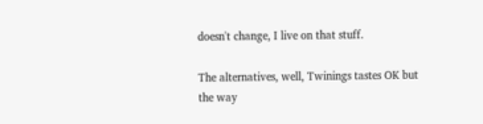doesn't change, I live on that stuff.

The alternatives, well, Twinings tastes OK but the way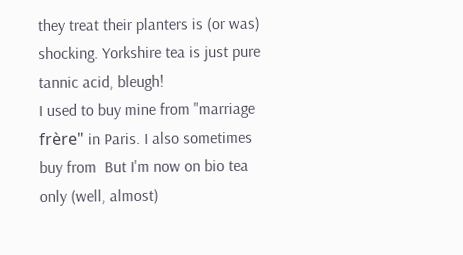they treat their planters is (or was) shocking. Yorkshire tea is just pure tannic acid, bleugh!
I used to buy mine from "marriage frère" in Paris. I also sometimes buy from  But I'm now on bio tea only (well, almost)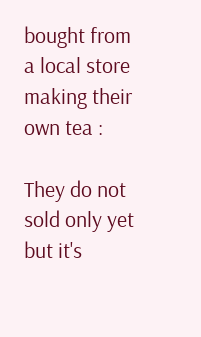bought from a local store making their own tea :

They do not sold only yet but it's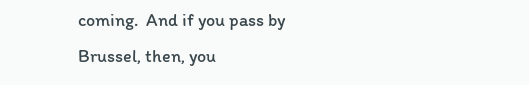coming.  And if you pass by Brussel, then, you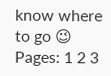know where to go 😉
Pages: 1 2 3